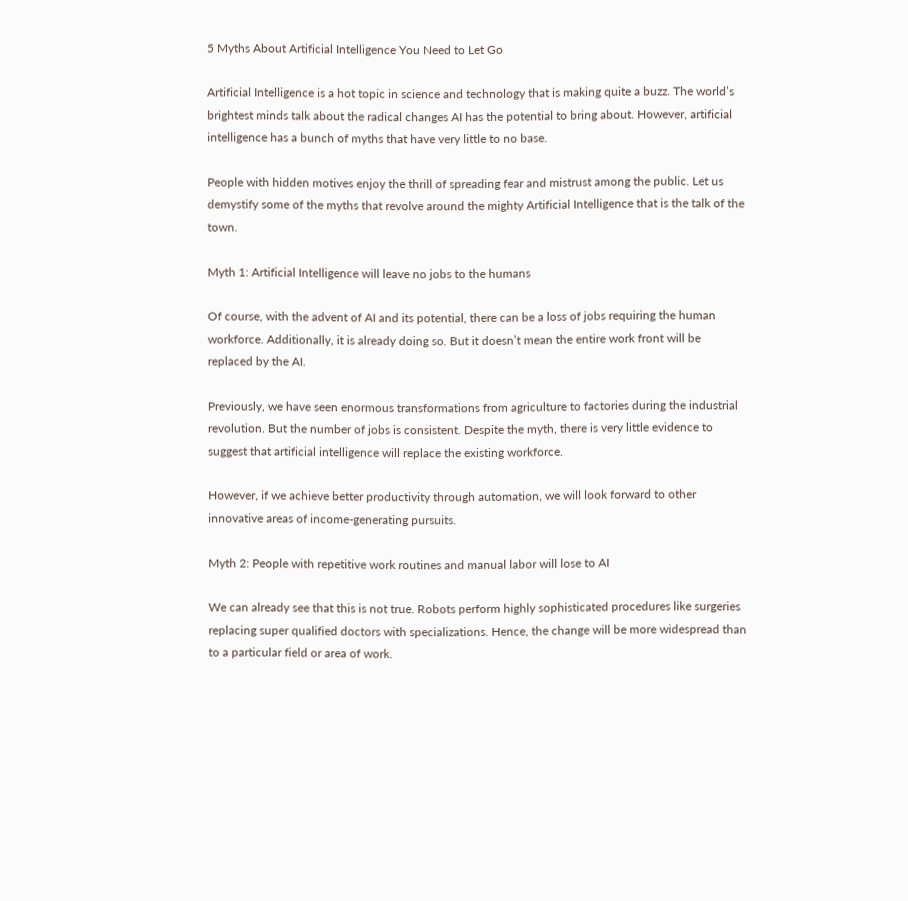5 Myths About Artificial Intelligence You Need to Let Go

Artificial Intelligence is a hot topic in science and technology that is making quite a buzz. The world’s brightest minds talk about the radical changes AI has the potential to bring about. However, artificial intelligence has a bunch of myths that have very little to no base.

People with hidden motives enjoy the thrill of spreading fear and mistrust among the public. Let us demystify some of the myths that revolve around the mighty Artificial Intelligence that is the talk of the town.

Myth 1: Artificial Intelligence will leave no jobs to the humans

Of course, with the advent of AI and its potential, there can be a loss of jobs requiring the human workforce. Additionally, it is already doing so. But it doesn’t mean the entire work front will be replaced by the AI.

Previously, we have seen enormous transformations from agriculture to factories during the industrial revolution. But the number of jobs is consistent. Despite the myth, there is very little evidence to suggest that artificial intelligence will replace the existing workforce.

However, if we achieve better productivity through automation, we will look forward to other innovative areas of income-generating pursuits.

Myth 2: People with repetitive work routines and manual labor will lose to AI

We can already see that this is not true. Robots perform highly sophisticated procedures like surgeries replacing super qualified doctors with specializations. Hence, the change will be more widespread than to a particular field or area of work.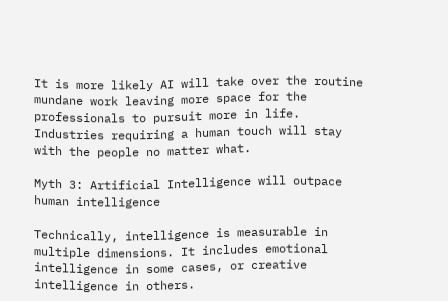It is more likely AI will take over the routine mundane work leaving more space for the professionals to pursuit more in life. Industries requiring a human touch will stay with the people no matter what.

Myth 3: Artificial Intelligence will outpace human intelligence

Technically, intelligence is measurable in multiple dimensions. It includes emotional intelligence in some cases, or creative intelligence in others.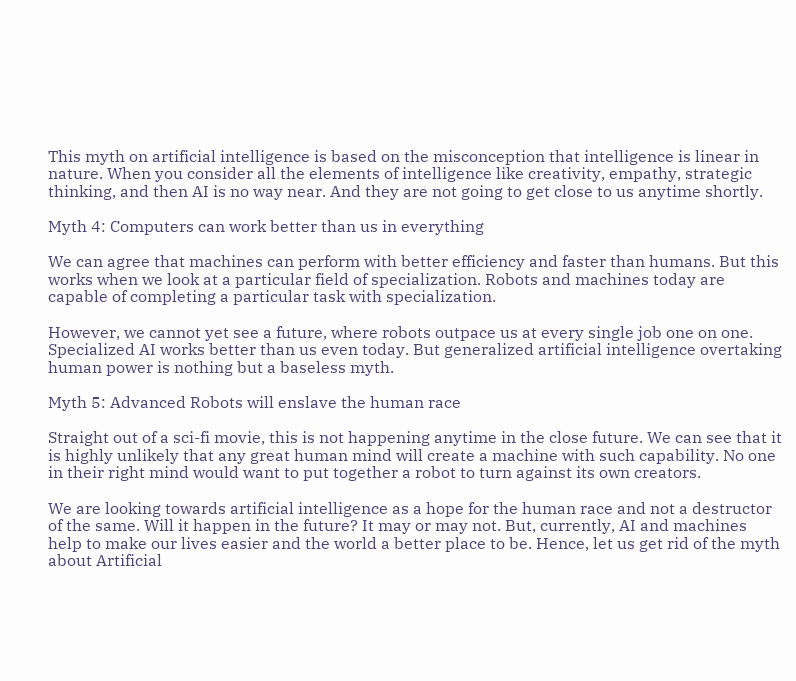This myth on artificial intelligence is based on the misconception that intelligence is linear in nature. When you consider all the elements of intelligence like creativity, empathy, strategic thinking, and then AI is no way near. And they are not going to get close to us anytime shortly.

Myth 4: Computers can work better than us in everything

We can agree that machines can perform with better efficiency and faster than humans. But this works when we look at a particular field of specialization. Robots and machines today are capable of completing a particular task with specialization.

However, we cannot yet see a future, where robots outpace us at every single job one on one. Specialized AI works better than us even today. But generalized artificial intelligence overtaking human power is nothing but a baseless myth.

Myth 5: Advanced Robots will enslave the human race

Straight out of a sci-fi movie, this is not happening anytime in the close future. We can see that it is highly unlikely that any great human mind will create a machine with such capability. No one in their right mind would want to put together a robot to turn against its own creators.

We are looking towards artificial intelligence as a hope for the human race and not a destructor of the same. Will it happen in the future? It may or may not. But, currently, AI and machines help to make our lives easier and the world a better place to be. Hence, let us get rid of the myth about Artificial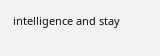intelligence and stay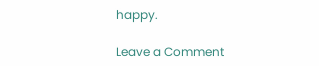happy.

Leave a Comment